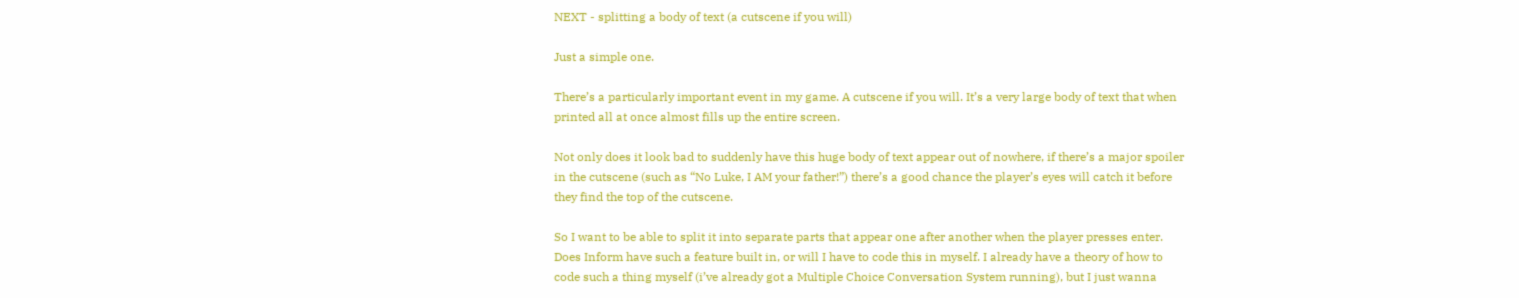NEXT - splitting a body of text (a cutscene if you will)

Just a simple one.

There’s a particularly important event in my game. A cutscene if you will. It’s a very large body of text that when printed all at once almost fills up the entire screen.

Not only does it look bad to suddenly have this huge body of text appear out of nowhere, if there’s a major spoiler in the cutscene (such as “No Luke, I AM your father!”) there’s a good chance the player’s eyes will catch it before they find the top of the cutscene.

So I want to be able to split it into separate parts that appear one after another when the player presses enter. Does Inform have such a feature built in, or will I have to code this in myself. I already have a theory of how to code such a thing myself (i’ve already got a Multiple Choice Conversation System running), but I just wanna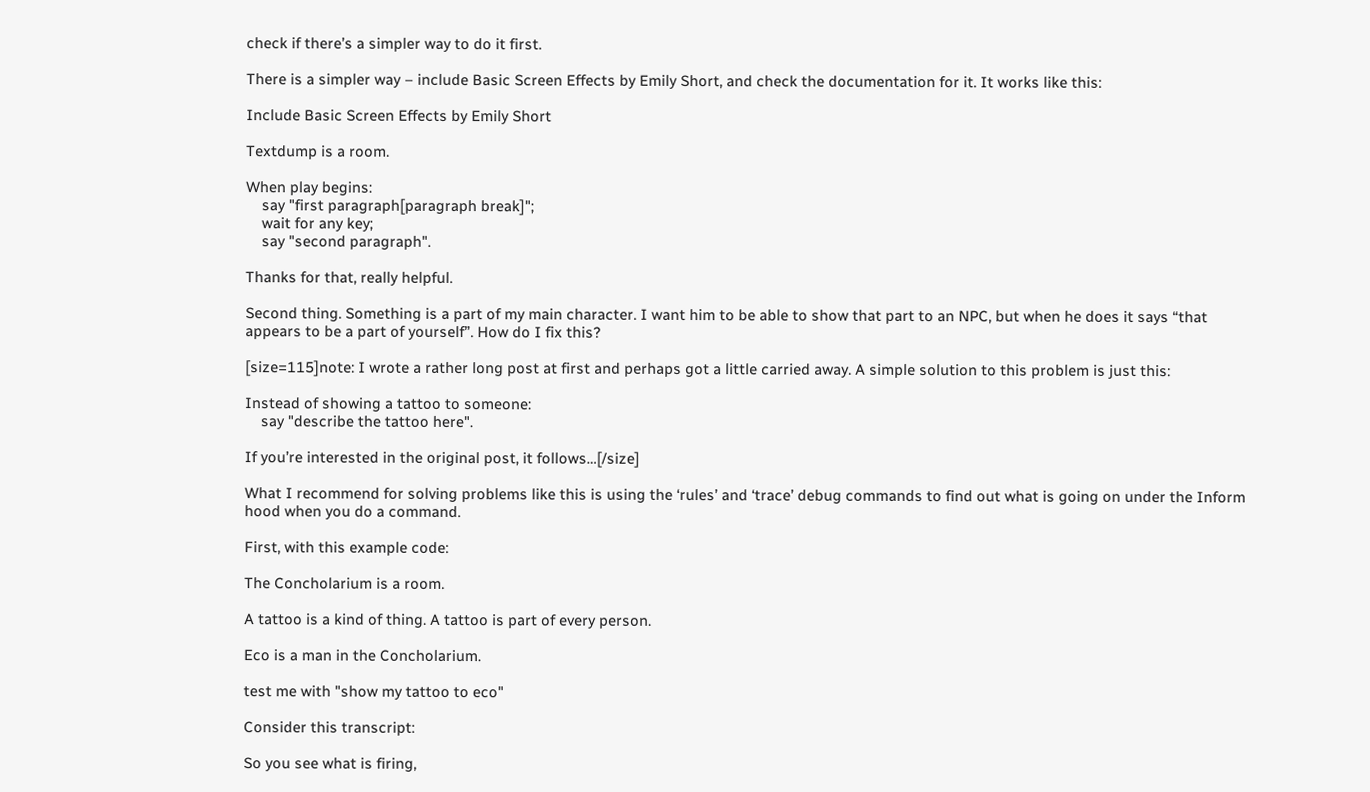check if there’s a simpler way to do it first.

There is a simpler way – include Basic Screen Effects by Emily Short, and check the documentation for it. It works like this:

Include Basic Screen Effects by Emily Short

Textdump is a room.

When play begins:
    say "first paragraph[paragraph break]";
    wait for any key;
    say "second paragraph".

Thanks for that, really helpful.

Second thing. Something is a part of my main character. I want him to be able to show that part to an NPC, but when he does it says “that appears to be a part of yourself”. How do I fix this?

[size=115]note: I wrote a rather long post at first and perhaps got a little carried away. A simple solution to this problem is just this:

Instead of showing a tattoo to someone:
    say "describe the tattoo here".

If you’re interested in the original post, it follows…[/size]

What I recommend for solving problems like this is using the ‘rules’ and ‘trace’ debug commands to find out what is going on under the Inform hood when you do a command.

First, with this example code:

The Concholarium is a room.

A tattoo is a kind of thing. A tattoo is part of every person.

Eco is a man in the Concholarium.

test me with "show my tattoo to eco"

Consider this transcript:

So you see what is firing,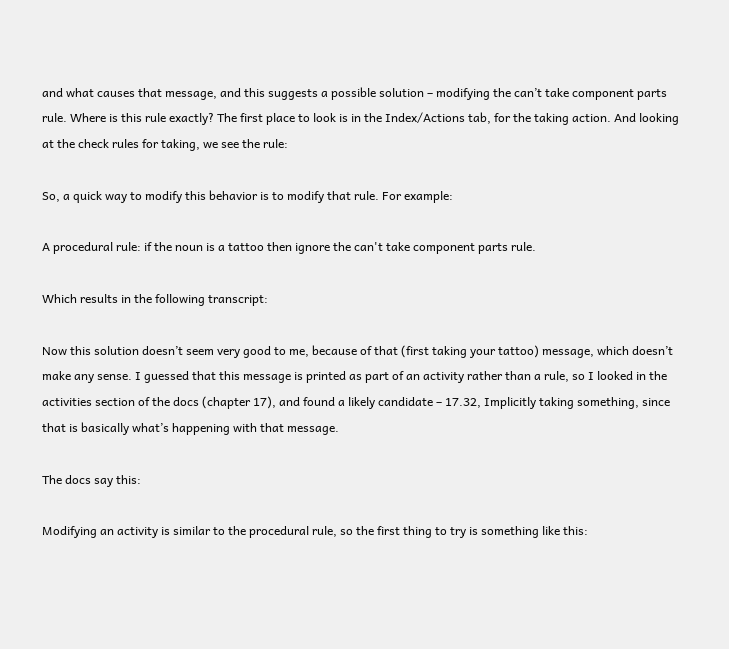and what causes that message, and this suggests a possible solution – modifying the can’t take component parts rule. Where is this rule exactly? The first place to look is in the Index/Actions tab, for the taking action. And looking at the check rules for taking, we see the rule:

So, a quick way to modify this behavior is to modify that rule. For example:

A procedural rule: if the noun is a tattoo then ignore the can't take component parts rule.

Which results in the following transcript:

Now this solution doesn’t seem very good to me, because of that (first taking your tattoo) message, which doesn’t make any sense. I guessed that this message is printed as part of an activity rather than a rule, so I looked in the activities section of the docs (chapter 17), and found a likely candidate – 17.32, Implicitly taking something, since that is basically what’s happening with that message.

The docs say this:

Modifying an activity is similar to the procedural rule, so the first thing to try is something like this: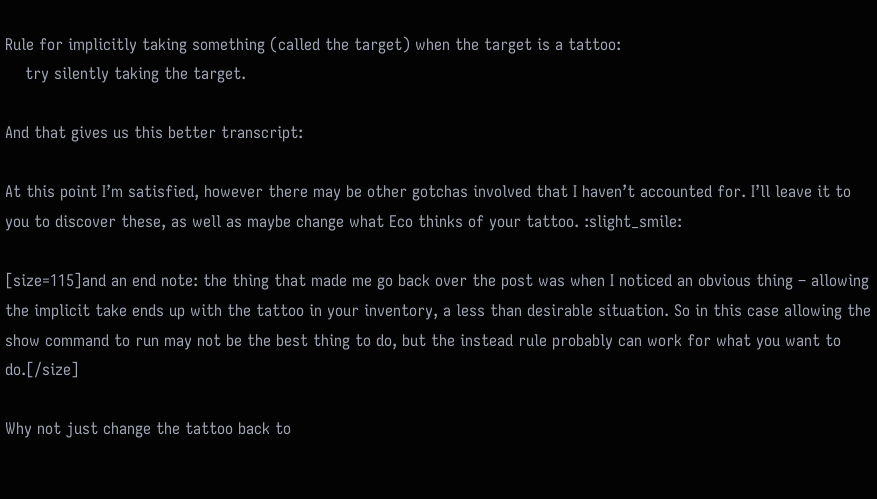Rule for implicitly taking something (called the target) when the target is a tattoo:
    try silently taking the target.

And that gives us this better transcript:

At this point I’m satisfied, however there may be other gotchas involved that I haven’t accounted for. I’ll leave it to you to discover these, as well as maybe change what Eco thinks of your tattoo. :slight_smile:

[size=115]and an end note: the thing that made me go back over the post was when I noticed an obvious thing – allowing the implicit take ends up with the tattoo in your inventory, a less than desirable situation. So in this case allowing the show command to run may not be the best thing to do, but the instead rule probably can work for what you want to do.[/size]

Why not just change the tattoo back to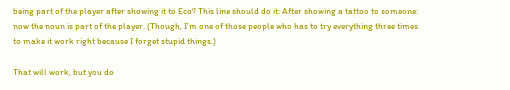being part of the player after showing it to Eco? This line should do it: After showing a tattoo to someone: now the noun is part of the player. (Though, I’m one of those people who has to try everything three times to make it work right because I forget stupid things.)

That will work, but you do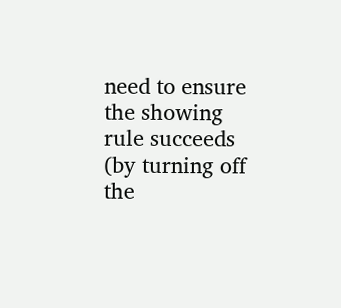need to ensure the showing rule succeeds (by turning off the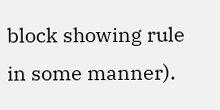block showing rule in some manner).